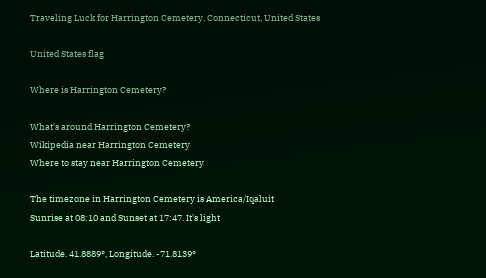Traveling Luck for Harrington Cemetery, Connecticut, United States

United States flag

Where is Harrington Cemetery?

What's around Harrington Cemetery?
Wikipedia near Harrington Cemetery
Where to stay near Harrington Cemetery

The timezone in Harrington Cemetery is America/Iqaluit
Sunrise at 08:10 and Sunset at 17:47. It's light

Latitude. 41.8889°, Longitude. -71.8139°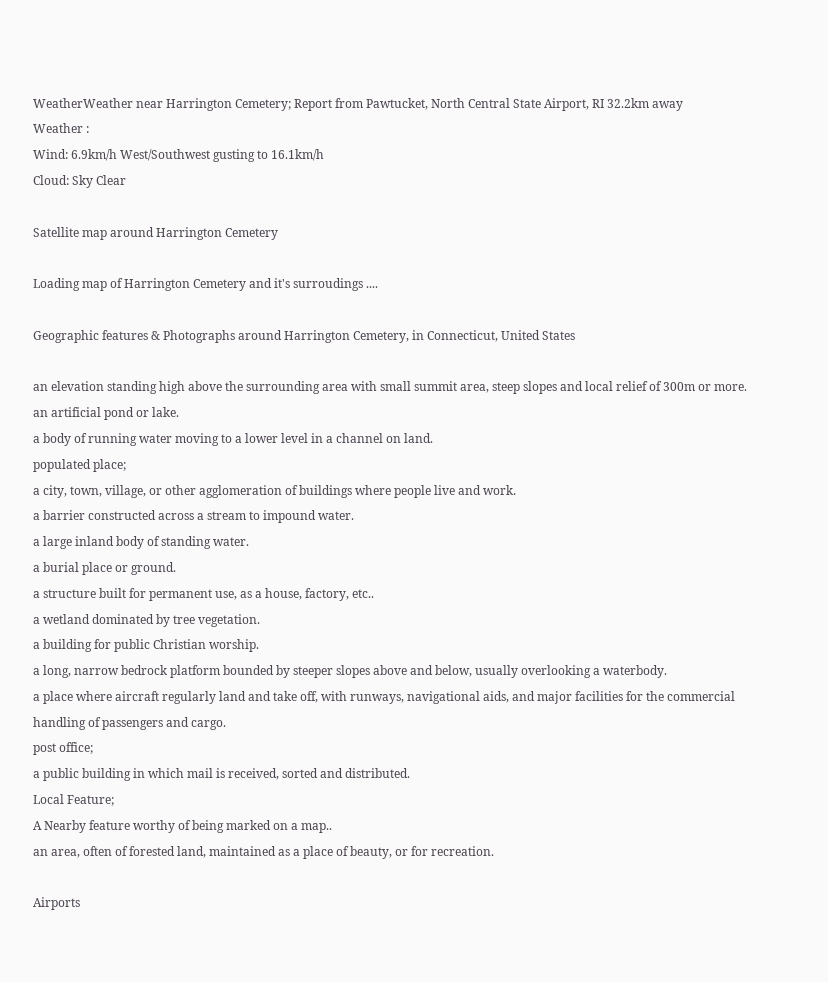WeatherWeather near Harrington Cemetery; Report from Pawtucket, North Central State Airport, RI 32.2km away
Weather :
Wind: 6.9km/h West/Southwest gusting to 16.1km/h
Cloud: Sky Clear

Satellite map around Harrington Cemetery

Loading map of Harrington Cemetery and it's surroudings ....

Geographic features & Photographs around Harrington Cemetery, in Connecticut, United States

an elevation standing high above the surrounding area with small summit area, steep slopes and local relief of 300m or more.
an artificial pond or lake.
a body of running water moving to a lower level in a channel on land.
populated place;
a city, town, village, or other agglomeration of buildings where people live and work.
a barrier constructed across a stream to impound water.
a large inland body of standing water.
a burial place or ground.
a structure built for permanent use, as a house, factory, etc..
a wetland dominated by tree vegetation.
a building for public Christian worship.
a long, narrow bedrock platform bounded by steeper slopes above and below, usually overlooking a waterbody.
a place where aircraft regularly land and take off, with runways, navigational aids, and major facilities for the commercial handling of passengers and cargo.
post office;
a public building in which mail is received, sorted and distributed.
Local Feature;
A Nearby feature worthy of being marked on a map..
an area, often of forested land, maintained as a place of beauty, or for recreation.

Airports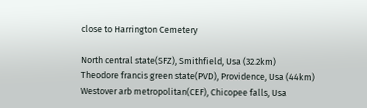close to Harrington Cemetery

North central state(SFZ), Smithfield, Usa (32.2km)
Theodore francis green state(PVD), Providence, Usa (44km)
Westover arb metropolitan(CEF), Chicopee falls, Usa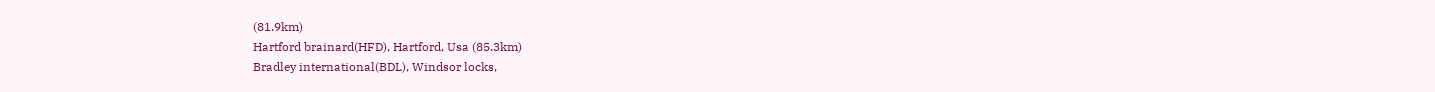(81.9km)
Hartford brainard(HFD), Hartford, Usa (85.3km)
Bradley international(BDL), Windsor locks,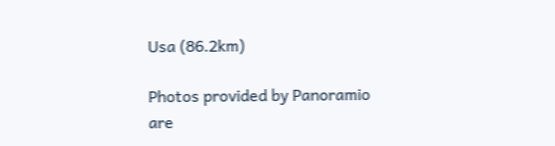Usa (86.2km)

Photos provided by Panoramio are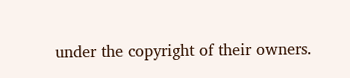under the copyright of their owners.